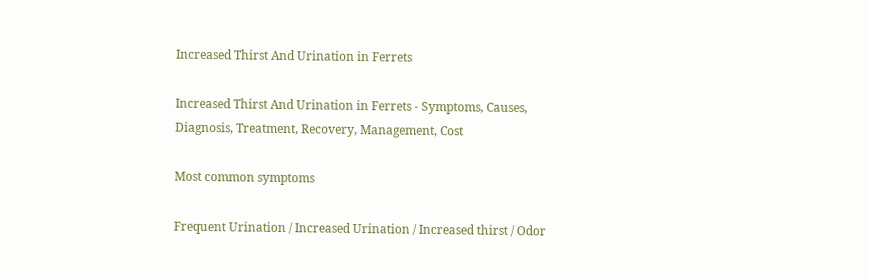Increased Thirst And Urination in Ferrets

Increased Thirst And Urination in Ferrets - Symptoms, Causes, Diagnosis, Treatment, Recovery, Management, Cost

Most common symptoms

Frequent Urination / Increased Urination / Increased thirst / Odor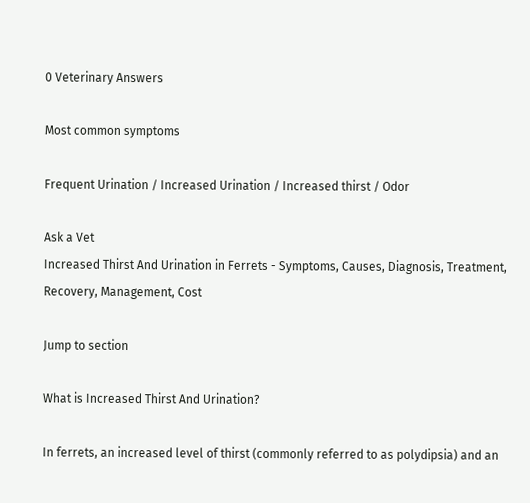0 Veterinary Answers

Most common symptoms

Frequent Urination / Increased Urination / Increased thirst / Odor

Ask a Vet
Increased Thirst And Urination in Ferrets - Symptoms, Causes, Diagnosis, Treatment, Recovery, Management, Cost

Jump to section

What is Increased Thirst And Urination?

In ferrets, an increased level of thirst (commonly referred to as polydipsia) and an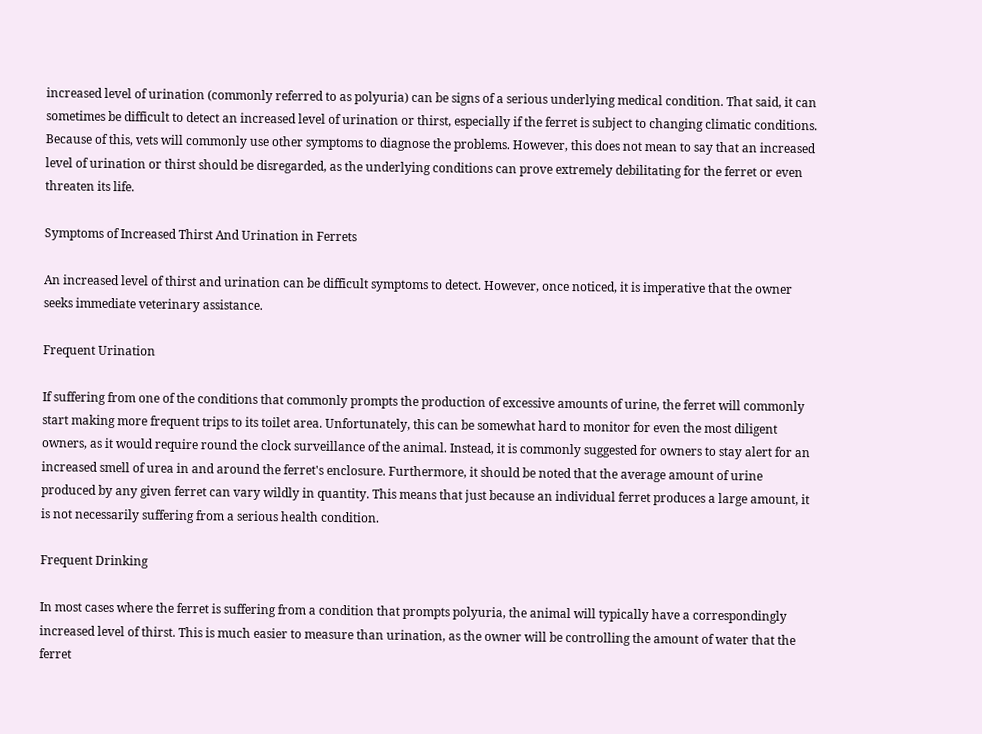increased level of urination (commonly referred to as polyuria) can be signs of a serious underlying medical condition. That said, it can sometimes be difficult to detect an increased level of urination or thirst, especially if the ferret is subject to changing climatic conditions. Because of this, vets will commonly use other symptoms to diagnose the problems. However, this does not mean to say that an increased level of urination or thirst should be disregarded, as the underlying conditions can prove extremely debilitating for the ferret or even threaten its life.

Symptoms of Increased Thirst And Urination in Ferrets

An increased level of thirst and urination can be difficult symptoms to detect. However, once noticed, it is imperative that the owner seeks immediate veterinary assistance.

Frequent Urination

If suffering from one of the conditions that commonly prompts the production of excessive amounts of urine, the ferret will commonly start making more frequent trips to its toilet area. Unfortunately, this can be somewhat hard to monitor for even the most diligent owners, as it would require round the clock surveillance of the animal. Instead, it is commonly suggested for owners to stay alert for an increased smell of urea in and around the ferret's enclosure. Furthermore, it should be noted that the average amount of urine produced by any given ferret can vary wildly in quantity. This means that just because an individual ferret produces a large amount, it is not necessarily suffering from a serious health condition.

Frequent Drinking

In most cases where the ferret is suffering from a condition that prompts polyuria, the animal will typically have a correspondingly increased level of thirst. This is much easier to measure than urination, as the owner will be controlling the amount of water that the ferret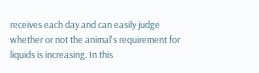receives each day and can easily judge whether or not the animal's requirement for liquids is increasing. In this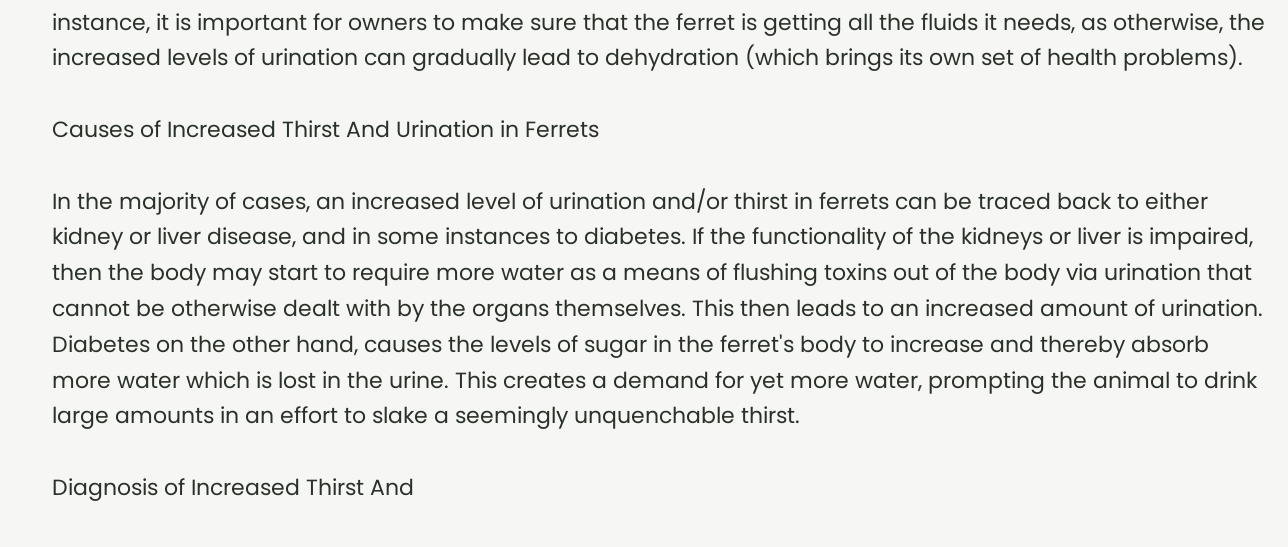instance, it is important for owners to make sure that the ferret is getting all the fluids it needs, as otherwise, the increased levels of urination can gradually lead to dehydration (which brings its own set of health problems).

Causes of Increased Thirst And Urination in Ferrets

In the majority of cases, an increased level of urination and/or thirst in ferrets can be traced back to either kidney or liver disease, and in some instances to diabetes. If the functionality of the kidneys or liver is impaired, then the body may start to require more water as a means of flushing toxins out of the body via urination that cannot be otherwise dealt with by the organs themselves. This then leads to an increased amount of urination. Diabetes on the other hand, causes the levels of sugar in the ferret's body to increase and thereby absorb more water which is lost in the urine. This creates a demand for yet more water, prompting the animal to drink large amounts in an effort to slake a seemingly unquenchable thirst.

Diagnosis of Increased Thirst And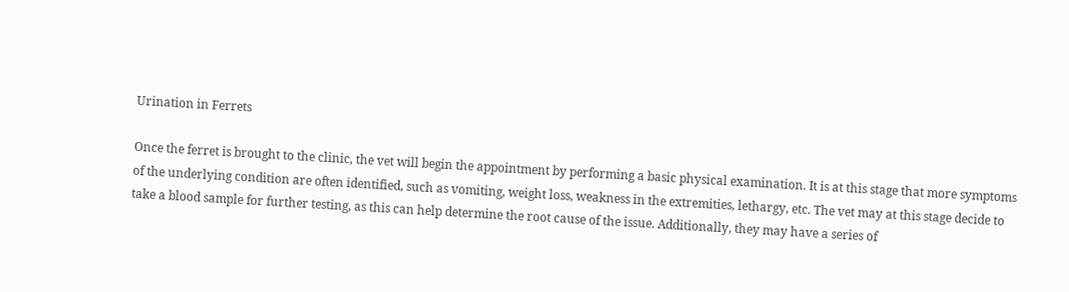Urination in Ferrets

Once the ferret is brought to the clinic, the vet will begin the appointment by performing a basic physical examination. It is at this stage that more symptoms of the underlying condition are often identified, such as vomiting, weight loss, weakness in the extremities, lethargy, etc. The vet may at this stage decide to take a blood sample for further testing, as this can help determine the root cause of the issue. Additionally, they may have a series of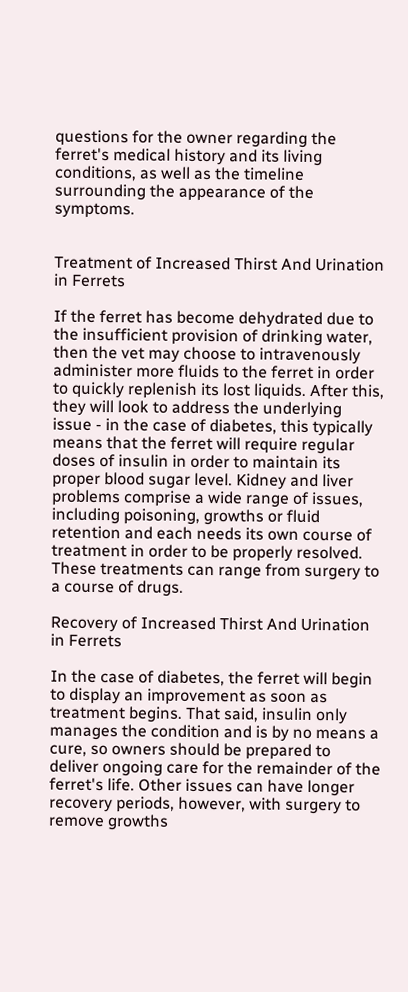questions for the owner regarding the ferret's medical history and its living conditions, as well as the timeline surrounding the appearance of the symptoms.


Treatment of Increased Thirst And Urination in Ferrets

If the ferret has become dehydrated due to the insufficient provision of drinking water, then the vet may choose to intravenously administer more fluids to the ferret in order to quickly replenish its lost liquids. After this, they will look to address the underlying issue - in the case of diabetes, this typically means that the ferret will require regular doses of insulin in order to maintain its proper blood sugar level. Kidney and liver problems comprise a wide range of issues, including poisoning, growths or fluid retention and each needs its own course of treatment in order to be properly resolved. These treatments can range from surgery to a course of drugs.

Recovery of Increased Thirst And Urination in Ferrets

In the case of diabetes, the ferret will begin to display an improvement as soon as treatment begins. That said, insulin only manages the condition and is by no means a cure, so owners should be prepared to deliver ongoing care for the remainder of the ferret's life. Other issues can have longer recovery periods, however, with surgery to remove growths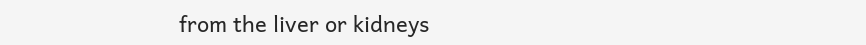from the liver or kidneys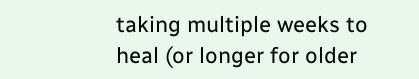taking multiple weeks to heal (or longer for older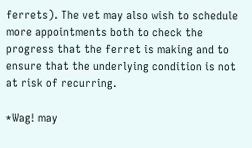ferrets). The vet may also wish to schedule more appointments both to check the progress that the ferret is making and to ensure that the underlying condition is not at risk of recurring.

*Wag! may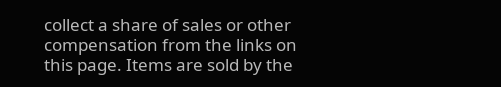collect a share of sales or other compensation from the links on this page. Items are sold by the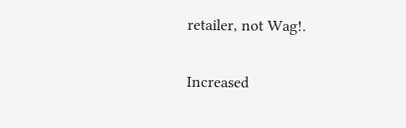retailer, not Wag!.

Increased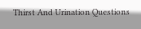Thirst And Urination Questions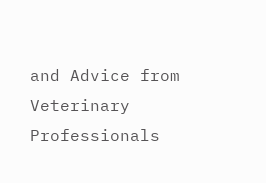and Advice from Veterinary Professionals